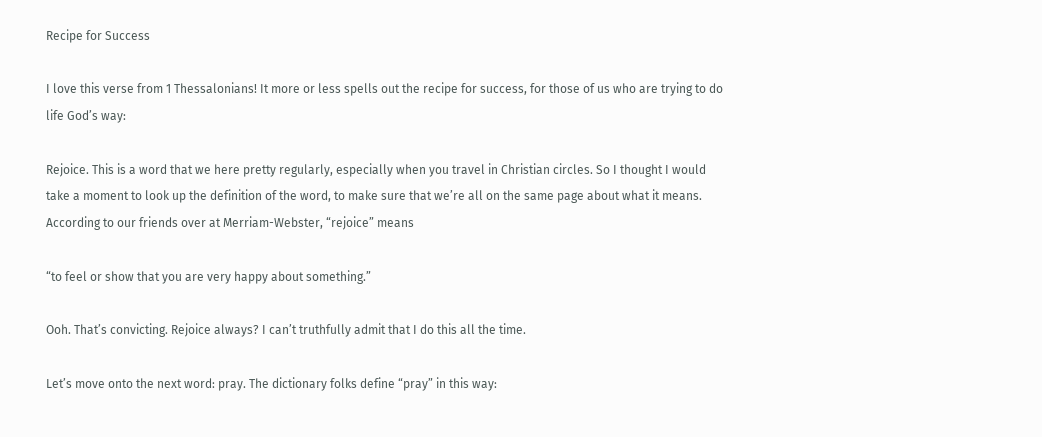Recipe for Success

I love this verse from 1 Thessalonians! It more or less spells out the recipe for success, for those of us who are trying to do life God’s way:

Rejoice. This is a word that we here pretty regularly, especially when you travel in Christian circles. So I thought I would take a moment to look up the definition of the word, to make sure that we’re all on the same page about what it means. According to our friends over at Merriam-Webster, “rejoice” means

“to feel or show that you are very happy about something.”

Ooh. That’s convicting. Rejoice always? I can’t truthfully admit that I do this all the time.

Let’s move onto the next word: pray. The dictionary folks define “pray” in this way: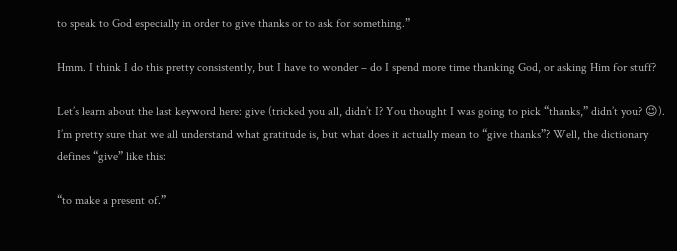to speak to God especially in order to give thanks or to ask for something.”

Hmm. I think I do this pretty consistently, but I have to wonder – do I spend more time thanking God, or asking Him for stuff?

Let’s learn about the last keyword here: give (tricked you all, didn’t I? You thought I was going to pick “thanks,” didn’t you? 😉). I’m pretty sure that we all understand what gratitude is, but what does it actually mean to “give thanks”? Well, the dictionary defines “give” like this:

“to make a present of.”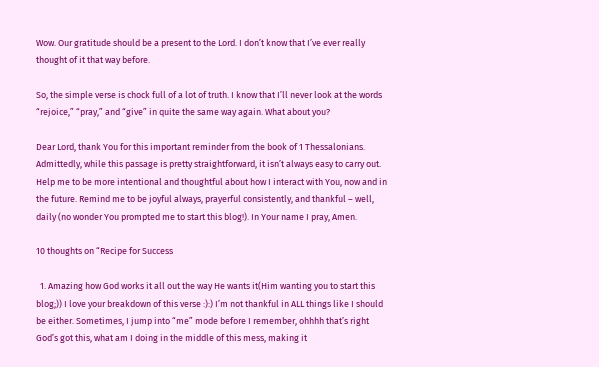Wow. Our gratitude should be a present to the Lord. I don’t know that I’ve ever really thought of it that way before.

So, the simple verse is chock full of a lot of truth. I know that I’ll never look at the words “rejoice,” “pray,” and “give” in quite the same way again. What about you?

Dear Lord, thank You for this important reminder from the book of 1 Thessalonians. Admittedly, while this passage is pretty straightforward, it isn’t always easy to carry out. Help me to be more intentional and thoughtful about how I interact with You, now and in the future. Remind me to be joyful always, prayerful consistently, and thankful – well, daily (no wonder You prompted me to start this blog!). In Your name I pray, Amen.

10 thoughts on “Recipe for Success

  1. Amazing how God works it all out the way He wants it(Him wanting you to start this blog;)) I love your breakdown of this verse :):) I’m not thankful in ALL things like I should be either. Sometimes, I jump into “me” mode before I remember, ohhhh that’s right God’s got this, what am I doing in the middle of this mess, making it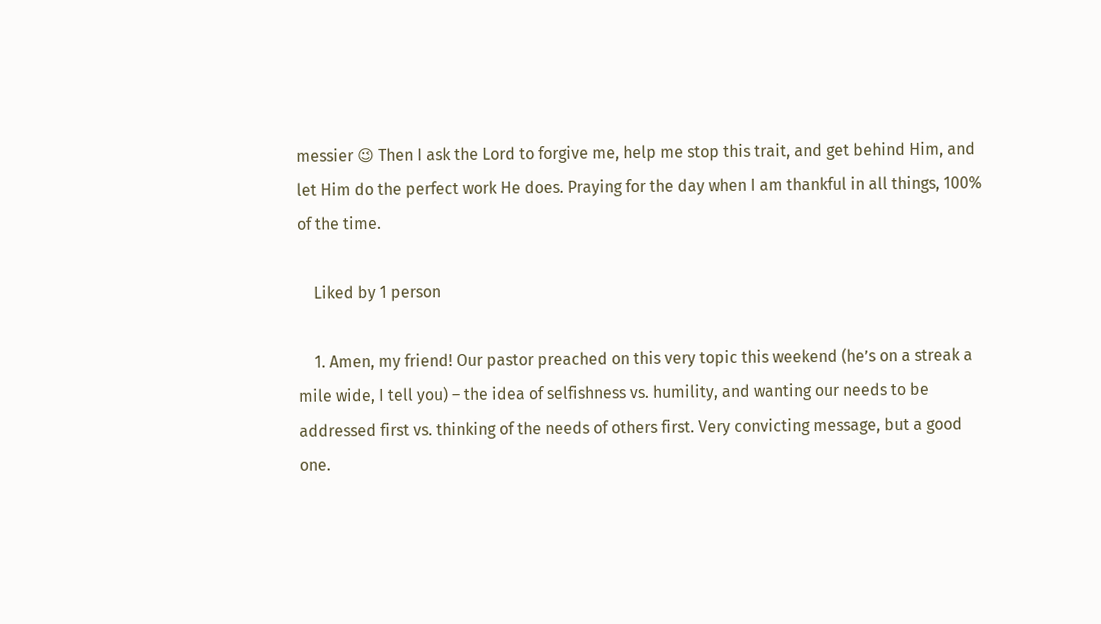messier 😉 Then I ask the Lord to forgive me, help me stop this trait, and get behind Him, and let Him do the perfect work He does. Praying for the day when I am thankful in all things, 100% of the time.

    Liked by 1 person

    1. Amen, my friend! Our pastor preached on this very topic this weekend (he’s on a streak a mile wide, I tell you) – the idea of selfishness vs. humility, and wanting our needs to be addressed first vs. thinking of the needs of others first. Very convicting message, but a good one.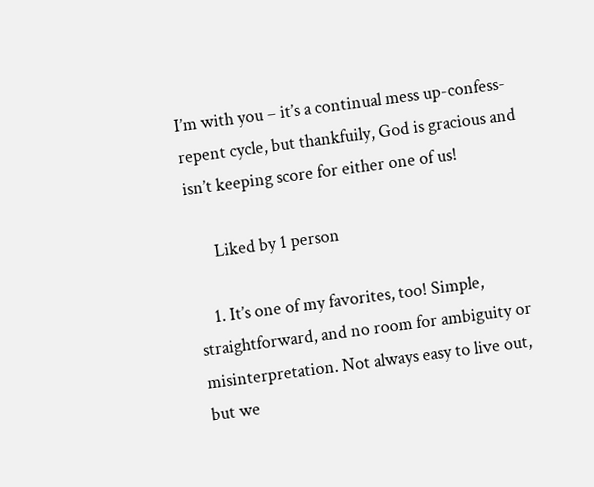I’m with you – it’s a continual mess up-confess-repent cycle, but thankfuily, God is gracious and isn’t keeping score for either one of us!

      Liked by 1 person

    1. It’s one of my favorites, too! Simple, straightforward, and no room for ambiguity or misinterpretation. Not always easy to live out, but we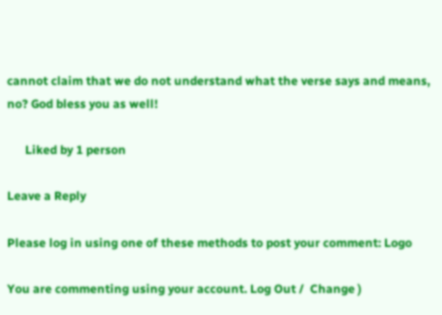cannot claim that we do not understand what the verse says and means, no? God bless you as well!

      Liked by 1 person

Leave a Reply

Please log in using one of these methods to post your comment: Logo

You are commenting using your account. Log Out /  Change )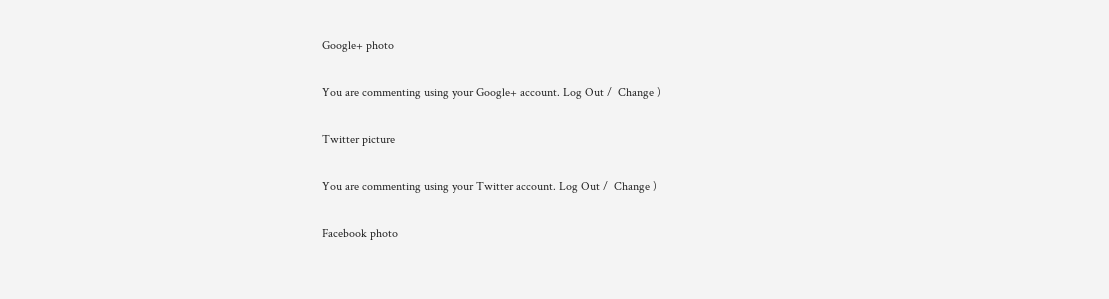Google+ photo

You are commenting using your Google+ account. Log Out /  Change )

Twitter picture

You are commenting using your Twitter account. Log Out /  Change )

Facebook photo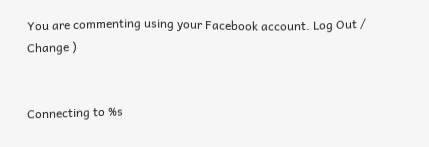You are commenting using your Facebook account. Log Out /  Change )


Connecting to %s